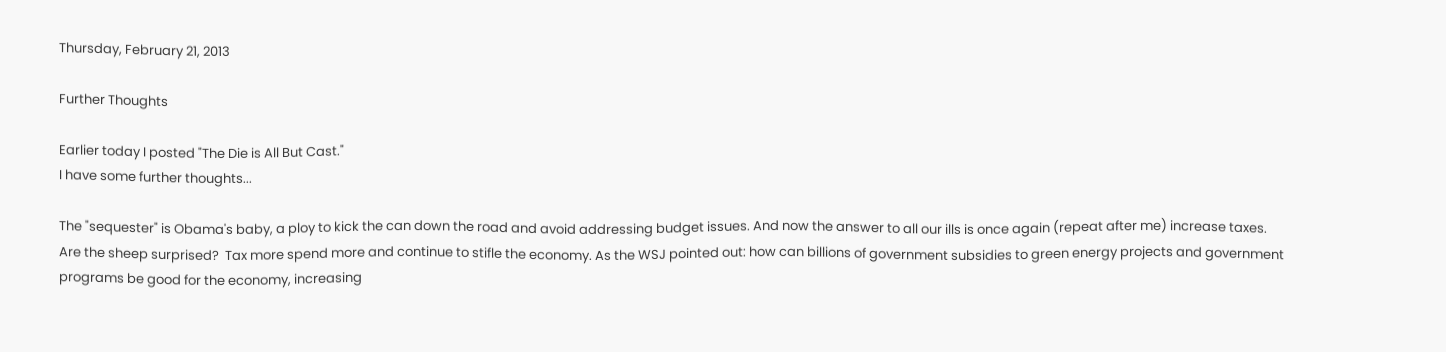Thursday, February 21, 2013

Further Thoughts

Earlier today I posted "The Die is All But Cast."
I have some further thoughts...

The "sequester" is Obama's baby, a ploy to kick the can down the road and avoid addressing budget issues. And now the answer to all our ills is once again (repeat after me) increase taxes.  Are the sheep surprised?  Tax more spend more and continue to stifle the economy. As the WSJ pointed out: how can billions of government subsidies to green energy projects and government programs be good for the economy, increasing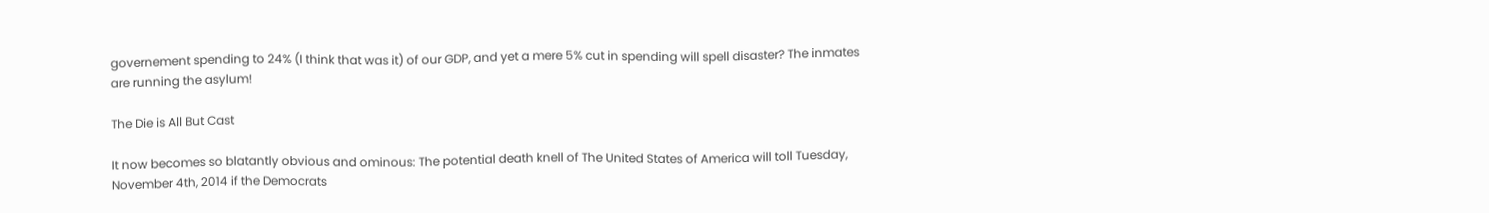governement spending to 24% (I think that was it) of our GDP, and yet a mere 5% cut in spending will spell disaster? The inmates are running the asylum!

The Die is All But Cast

It now becomes so blatantly obvious and ominous: The potential death knell of The United States of America will toll Tuesday, November 4th, 2014 if the Democrats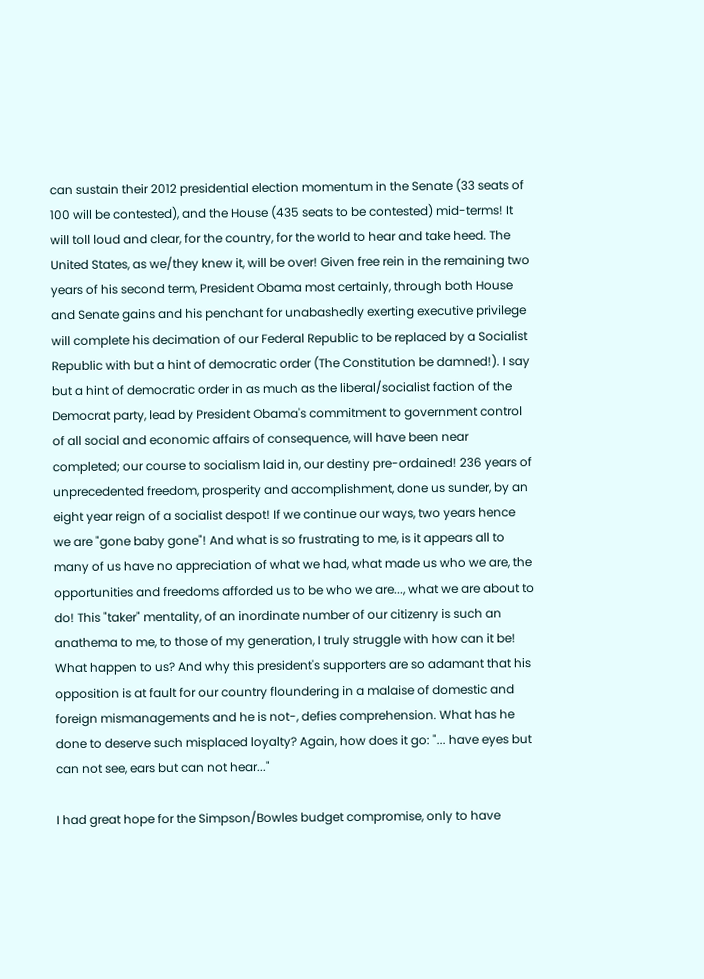can sustain their 2012 presidential election momentum in the Senate (33 seats of 100 will be contested), and the House (435 seats to be contested) mid-terms! It will toll loud and clear, for the country, for the world to hear and take heed. The United States, as we/they knew it, will be over! Given free rein in the remaining two years of his second term, President Obama most certainly, through both House and Senate gains and his penchant for unabashedly exerting executive privilege will complete his decimation of our Federal Republic to be replaced by a Socialist Republic with but a hint of democratic order (The Constitution be damned!). I say but a hint of democratic order in as much as the liberal/socialist faction of the Democrat party, lead by President Obama's commitment to government control of all social and economic affairs of consequence, will have been near completed; our course to socialism laid in, our destiny pre-ordained! 236 years of unprecedented freedom, prosperity and accomplishment, done us sunder, by an eight year reign of a socialist despot! If we continue our ways, two years hence we are "gone baby gone"! And what is so frustrating to me, is it appears all to many of us have no appreciation of what we had, what made us who we are, the opportunities and freedoms afforded us to be who we are..., what we are about to do! This "taker" mentality, of an inordinate number of our citizenry is such an anathema to me, to those of my generation, I truly struggle with how can it be! What happen to us? And why this president's supporters are so adamant that his opposition is at fault for our country floundering in a malaise of domestic and foreign mismanagements and he is not-, defies comprehension. What has he done to deserve such misplaced loyalty? Again, how does it go: "... have eyes but can not see, ears but can not hear..."

I had great hope for the Simpson/Bowles budget compromise, only to have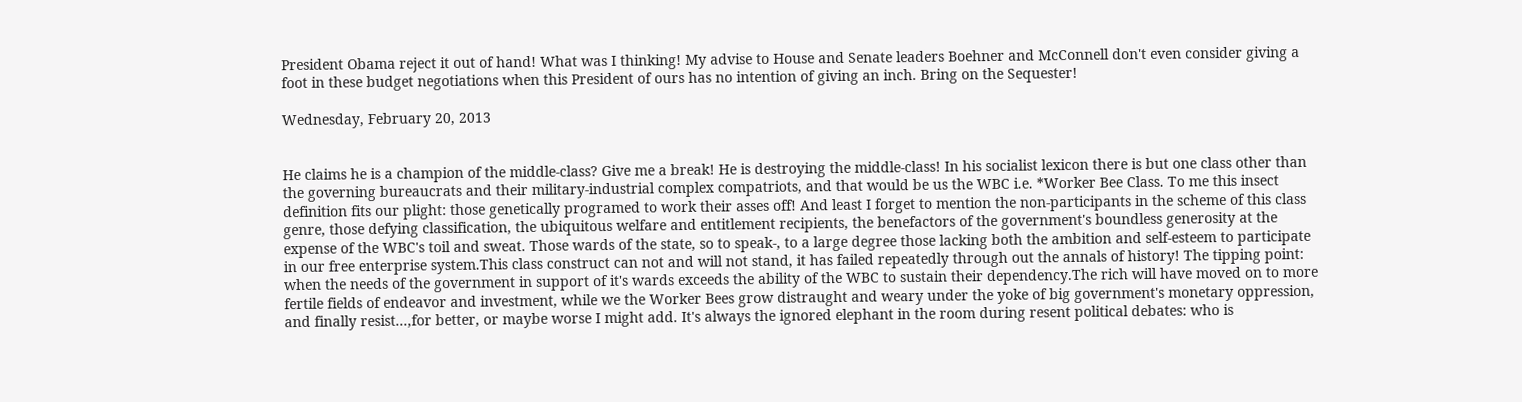President Obama reject it out of hand! What was I thinking! My advise to House and Senate leaders Boehner and McConnell don't even consider giving a foot in these budget negotiations when this President of ours has no intention of giving an inch. Bring on the Sequester!

Wednesday, February 20, 2013


He claims he is a champion of the middle-class? Give me a break! He is destroying the middle-class! In his socialist lexicon there is but one class other than the governing bureaucrats and their military-industrial complex compatriots, and that would be us the WBC i.e. *Worker Bee Class. To me this insect definition fits our plight: those genetically programed to work their asses off! And least I forget to mention the non-participants in the scheme of this class genre, those defying classification, the ubiquitous welfare and entitlement recipients, the benefactors of the government's boundless generosity at the expense of the WBC's toil and sweat. Those wards of the state, so to speak-, to a large degree those lacking both the ambition and self-esteem to participate in our free enterprise system.This class construct can not and will not stand, it has failed repeatedly through out the annals of history! The tipping point: when the needs of the government in support of it's wards exceeds the ability of the WBC to sustain their dependency.The rich will have moved on to more fertile fields of endeavor and investment, while we the Worker Bees grow distraught and weary under the yoke of big government's monetary oppression, and finally resist...,for better, or maybe worse I might add. It's always the ignored elephant in the room during resent political debates: who is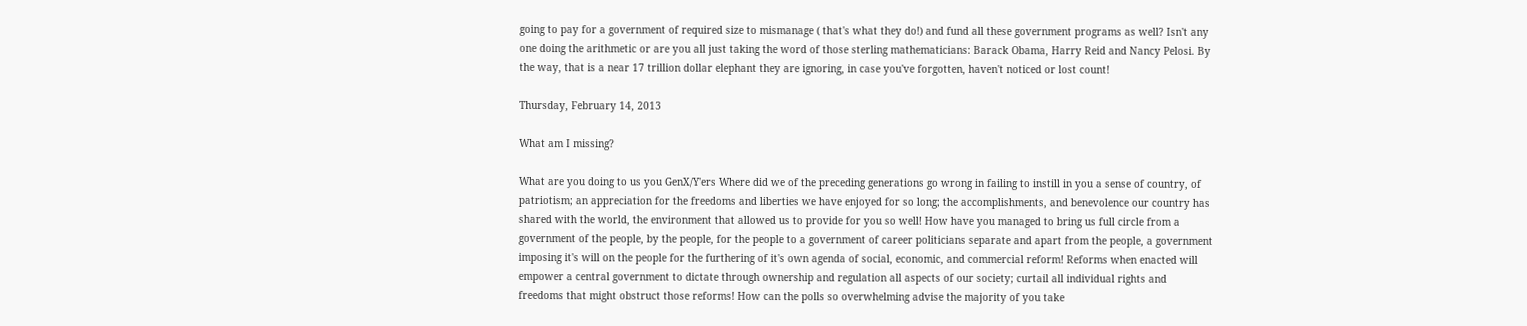going to pay for a government of required size to mismanage ( that's what they do!) and fund all these government programs as well? Isn't any one doing the arithmetic or are you all just taking the word of those sterling mathematicians: Barack Obama, Harry Reid and Nancy Pelosi. By the way, that is a near 17 trillion dollar elephant they are ignoring, in case you've forgotten, haven't noticed or lost count!

Thursday, February 14, 2013

What am I missing?

What are you doing to us you GenX/Y'ers Where did we of the preceding generations go wrong in failing to instill in you a sense of country, of patriotism; an appreciation for the freedoms and liberties we have enjoyed for so long; the accomplishments, and benevolence our country has shared with the world, the environment that allowed us to provide for you so well! How have you managed to bring us full circle from a government of the people, by the people, for the people to a government of career politicians separate and apart from the people, a government imposing it's will on the people for the furthering of it's own agenda of social, economic, and commercial reform! Reforms when enacted will empower a central government to dictate through ownership and regulation all aspects of our society; curtail all individual rights and freedoms that might obstruct those reforms! How can the polls so overwhelming advise the majority of you take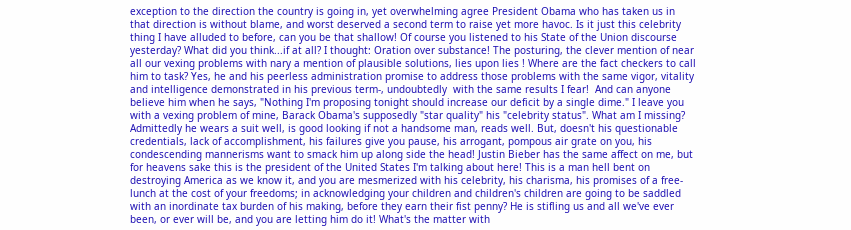exception to the direction the country is going in, yet overwhelming agree President Obama who has taken us in that direction is without blame, and worst deserved a second term to raise yet more havoc. Is it just this celebrity thing I have alluded to before, can you be that shallow! Of course you listened to his State of the Union discourse yesterday? What did you think...if at all? I thought: Oration over substance! The posturing, the clever mention of near all our vexing problems with nary a mention of plausible solutions, lies upon lies ! Where are the fact checkers to call him to task? Yes, he and his peerless administration promise to address those problems with the same vigor, vitality and intelligence demonstrated in his previous term-, undoubtedly  with the same results I fear!  And can anyone believe him when he says, "Nothing I'm proposing tonight should increase our deficit by a single dime." I leave you with a vexing problem of mine, Barack Obama's supposedly "star quality" his "celebrity status". What am I missing? Admittedly he wears a suit well, is good looking if not a handsome man, reads well. But, doesn't his questionable credentials, lack of accomplishment, his failures give you pause, his arrogant, pompous air grate on you, his condescending mannerisms want to smack him up along side the head! Justin Bieber has the same affect on me, but for heavens sake this is the president of the United States I'm talking about here! This is a man hell bent on destroying America as we know it, and you are mesmerized with his celebrity, his charisma, his promises of a free-lunch at the cost of your freedoms; in acknowledging your children and children's children are going to be saddled with an inordinate tax burden of his making, before they earn their fist penny? He is stifling us and all we've ever been, or ever will be, and you are letting him do it! What's the matter with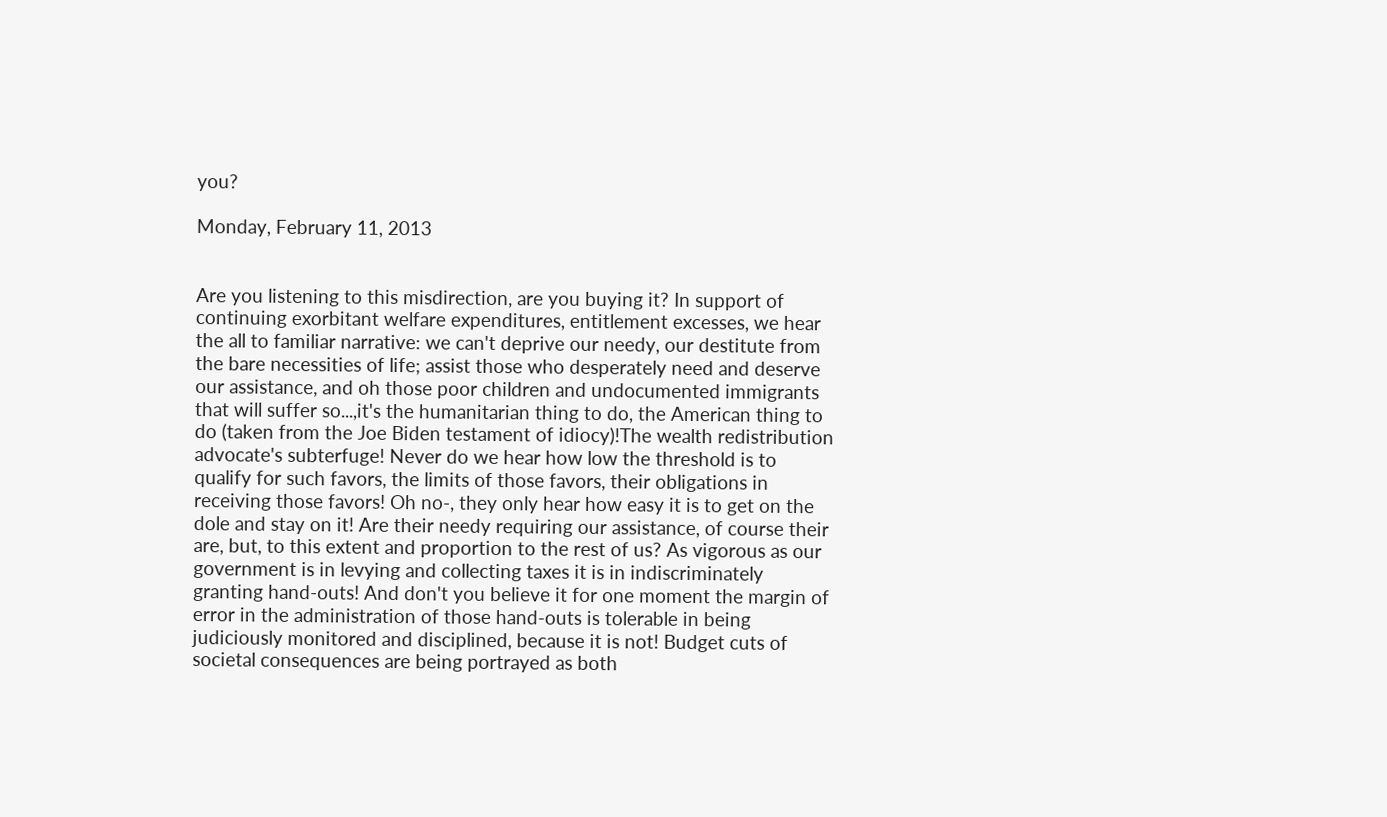you?

Monday, February 11, 2013


Are you listening to this misdirection, are you buying it? In support of continuing exorbitant welfare expenditures, entitlement excesses, we hear the all to familiar narrative: we can't deprive our needy, our destitute from the bare necessities of life; assist those who desperately need and deserve our assistance, and oh those poor children and undocumented immigrants that will suffer so...,it's the humanitarian thing to do, the American thing to do (taken from the Joe Biden testament of idiocy)!The wealth redistribution advocate's subterfuge! Never do we hear how low the threshold is to qualify for such favors, the limits of those favors, their obligations in receiving those favors! Oh no-, they only hear how easy it is to get on the dole and stay on it! Are their needy requiring our assistance, of course their are, but, to this extent and proportion to the rest of us? As vigorous as our government is in levying and collecting taxes it is in indiscriminately granting hand-outs! And don't you believe it for one moment the margin of error in the administration of those hand-outs is tolerable in being judiciously monitored and disciplined, because it is not! Budget cuts of societal consequences are being portrayed as both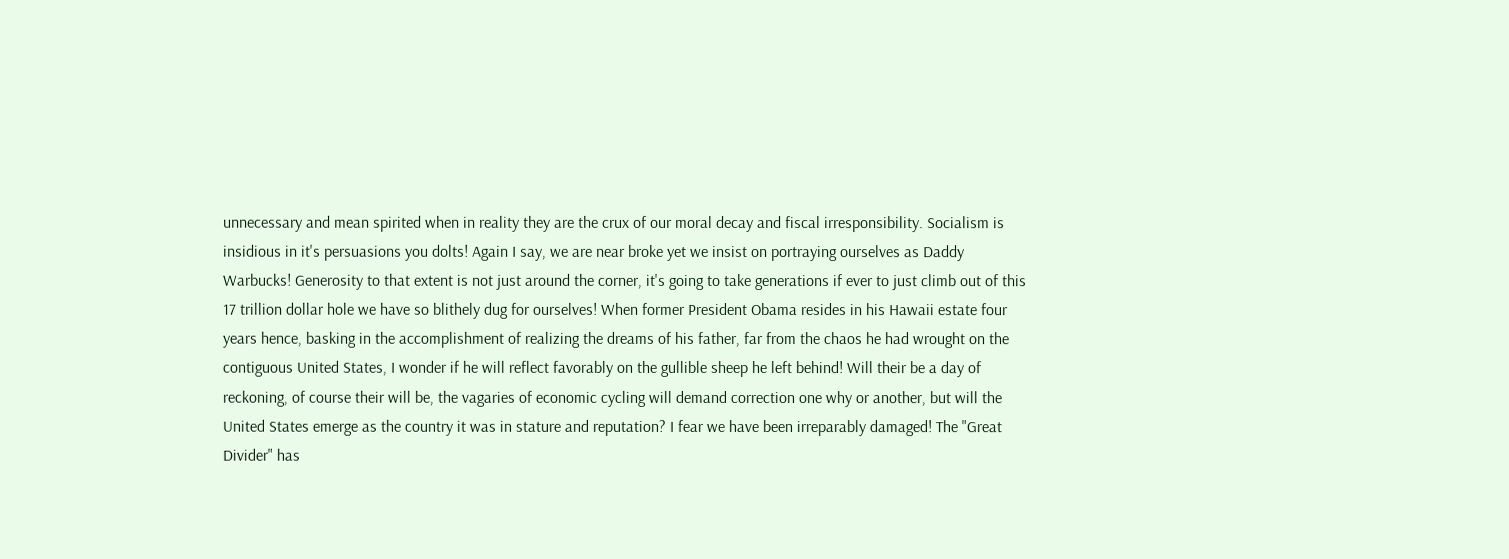unnecessary and mean spirited when in reality they are the crux of our moral decay and fiscal irresponsibility. Socialism is insidious in it's persuasions you dolts! Again I say, we are near broke yet we insist on portraying ourselves as Daddy Warbucks! Generosity to that extent is not just around the corner, it's going to take generations if ever to just climb out of this 17 trillion dollar hole we have so blithely dug for ourselves! When former President Obama resides in his Hawaii estate four years hence, basking in the accomplishment of realizing the dreams of his father, far from the chaos he had wrought on the contiguous United States, I wonder if he will reflect favorably on the gullible sheep he left behind! Will their be a day of reckoning, of course their will be, the vagaries of economic cycling will demand correction one why or another, but will the United States emerge as the country it was in stature and reputation? I fear we have been irreparably damaged! The "Great Divider" has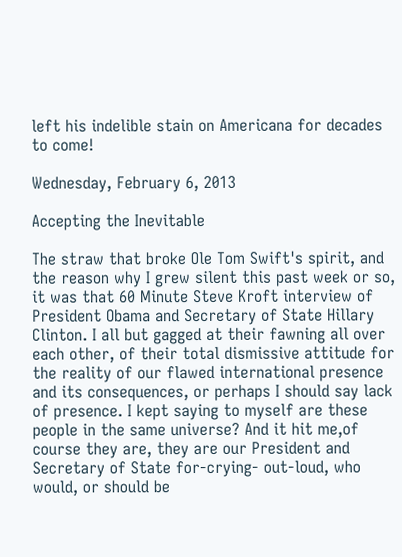left his indelible stain on Americana for decades to come!

Wednesday, February 6, 2013

Accepting the Inevitable

The straw that broke Ole Tom Swift's spirit, and the reason why I grew silent this past week or so, it was that 60 Minute Steve Kroft interview of President Obama and Secretary of State Hillary Clinton. I all but gagged at their fawning all over each other, of their total dismissive attitude for the reality of our flawed international presence and its consequences, or perhaps I should say lack of presence. I kept saying to myself are these people in the same universe? And it hit me,of course they are, they are our President and Secretary of State for-crying- out-loud, who would, or should be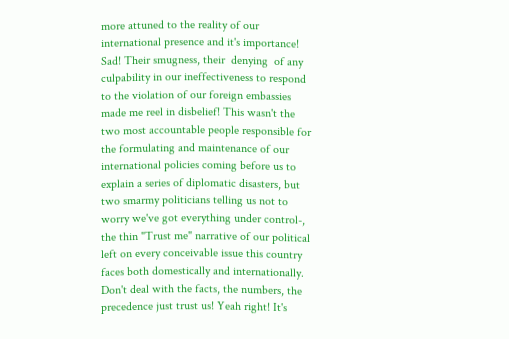more attuned to the reality of our international presence and it's importance!  Sad! Their smugness, their  denying  of any culpability in our ineffectiveness to respond to the violation of our foreign embassies made me reel in disbelief! This wasn't the two most accountable people responsible for the formulating and maintenance of our international policies coming before us to explain a series of diplomatic disasters, but two smarmy politicians telling us not to worry we've got everything under control-, the thin "Trust me" narrative of our political left on every conceivable issue this country faces both domestically and internationally. Don't deal with the facts, the numbers, the precedence just trust us! Yeah right! It's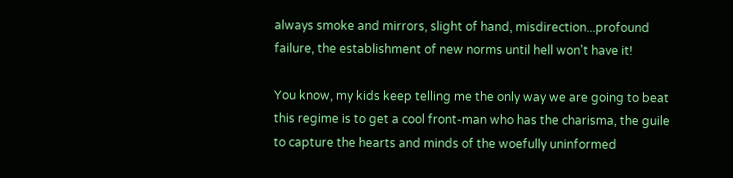always smoke and mirrors, slight of hand, misdirection...profound failure, the establishment of new norms until hell won't have it!

You know, my kids keep telling me the only way we are going to beat this regime is to get a cool front-man who has the charisma, the guile to capture the hearts and minds of the woefully uninformed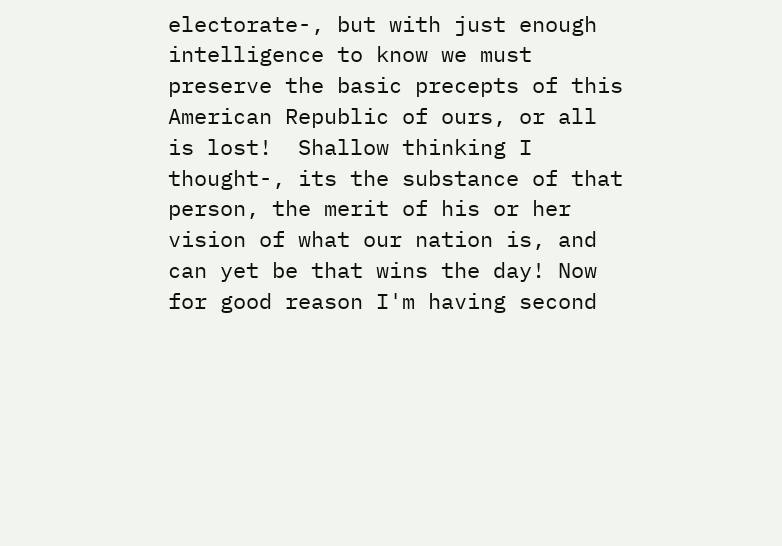electorate-, but with just enough intelligence to know we must preserve the basic precepts of this American Republic of ours, or all is lost!  Shallow thinking I thought-, its the substance of that person, the merit of his or her vision of what our nation is, and can yet be that wins the day! Now for good reason I'm having second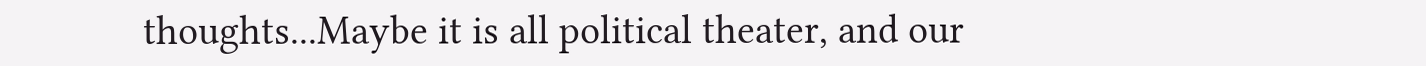thoughts...Maybe it is all political theater, and our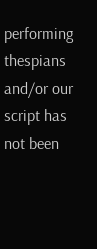performing thespians and/or our script has not been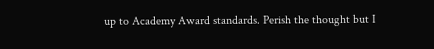up to Academy Award standards. Perish the thought but I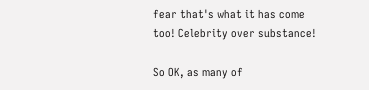fear that's what it has come too! Celebrity over substance!

So OK, as many of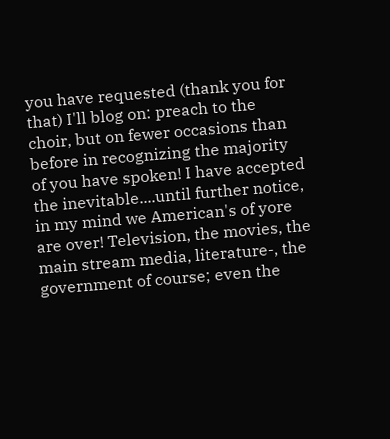you have requested (thank you for that) I'll blog on: preach to the choir, but on fewer occasions than before in recognizing the majority of you have spoken! I have accepted the inevitable....until further notice, in my mind we American's of yore are over! Television, the movies, the main stream media, literature-, the government of course; even the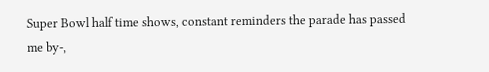Super Bowl half time shows, constant reminders the parade has passed me by-,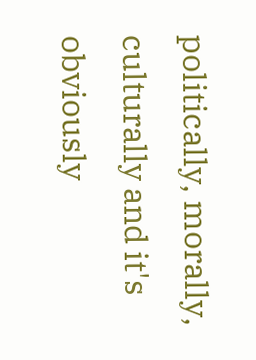politically, morally, culturally and it's obviously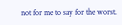not for me to say for the worst.